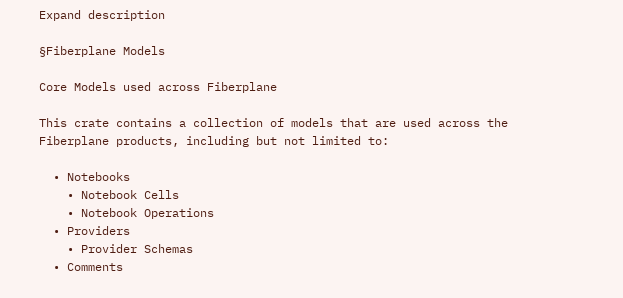Expand description

§Fiberplane Models

Core Models used across Fiberplane

This crate contains a collection of models that are used across the Fiberplane products, including but not limited to:

  • Notebooks
    • Notebook Cells
    • Notebook Operations
  • Providers
    • Provider Schemas
  • Comments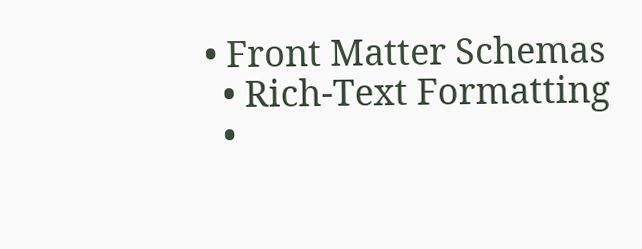• Front Matter Schemas
  • Rich-Text Formatting
  •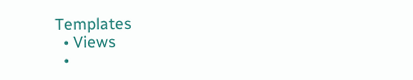Templates
  • Views
  •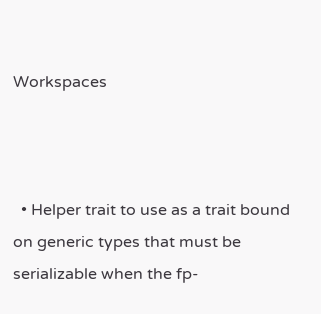Workspaces



  • Helper trait to use as a trait bound on generic types that must be serializable when the fp-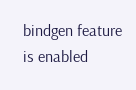bindgen feature is enabled